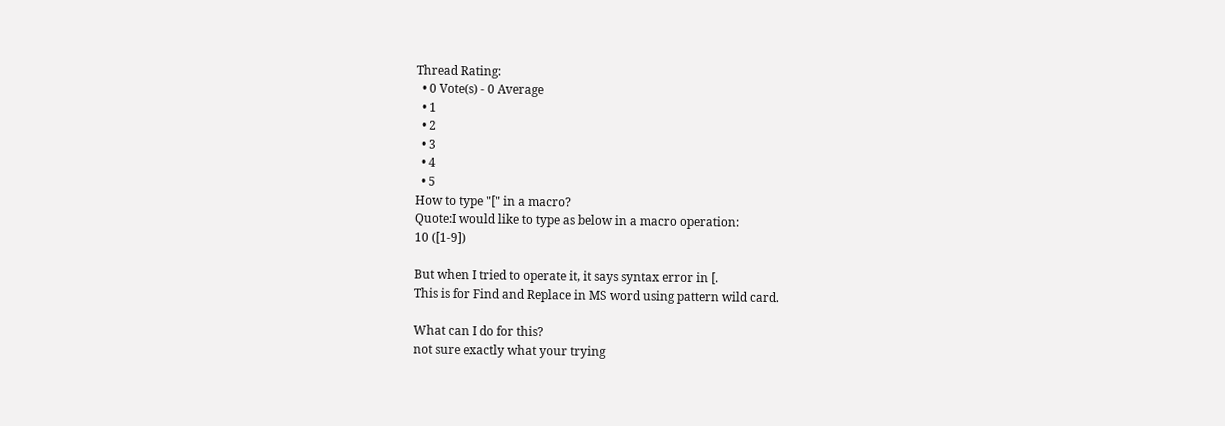Thread Rating:
  • 0 Vote(s) - 0 Average
  • 1
  • 2
  • 3
  • 4
  • 5
How to type "[" in a macro?
Quote:I would like to type as below in a macro operation:
10 ([1-9])

But when I tried to operate it, it says syntax error in [.
This is for Find and Replace in MS word using pattern wild card.

What can I do for this?
not sure exactly what your trying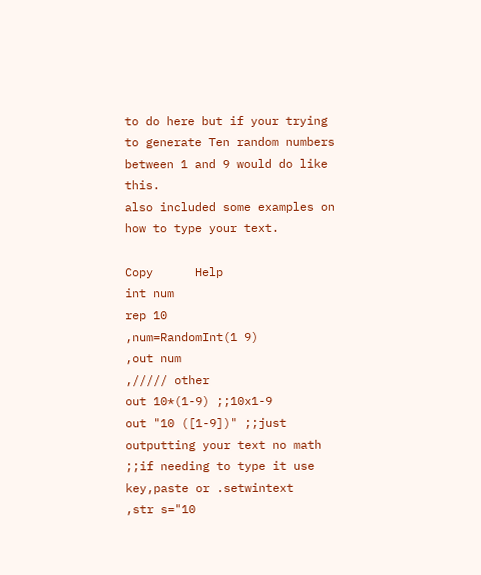to do here but if your trying to generate Ten random numbers between 1 and 9 would do like this.
also included some examples on how to type your text.

Copy      Help
int num
rep 10
,num=RandomInt(1 9)
,out num
,///// other
out 10*(1-9) ;;10x1-9
out "10 ([1-9])" ;;just outputting your text no math
;;if needing to type it use key,paste or .setwintext
,str s="10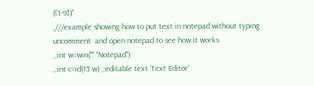([1-9])"
,///example showing how to put text in notepad without typing uncomment  and open notepad to see how it works
,;int w=win("" "Notepad")
,;int c=id(15 w) ;;editable text 'Text Editor'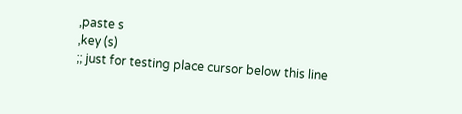,paste s
,key (s)
;; just for testing place cursor below this line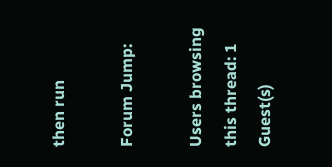then run

Forum Jump:

Users browsing this thread: 1 Guest(s)